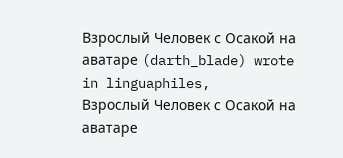Взрослый Человек с Осакой на аватаре (darth_blade) wrote in linguaphiles,
Взрослый Человек с Осакой на аватаре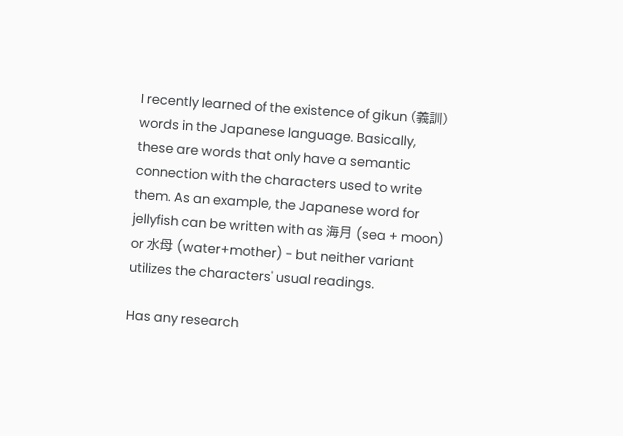I recently learned of the existence of gikun (義訓) words in the Japanese language. Basically, these are words that only have a semantic connection with the characters used to write them. As an example, the Japanese word for jellyfish can be written with as 海月 (sea + moon) or 水母 (water+mother) - but neither variant utilizes the characters' usual readings.

Has any research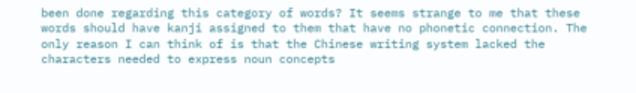been done regarding this category of words? It seems strange to me that these words should have kanji assigned to them that have no phonetic connection. The only reason I can think of is that the Chinese writing system lacked the characters needed to express noun concepts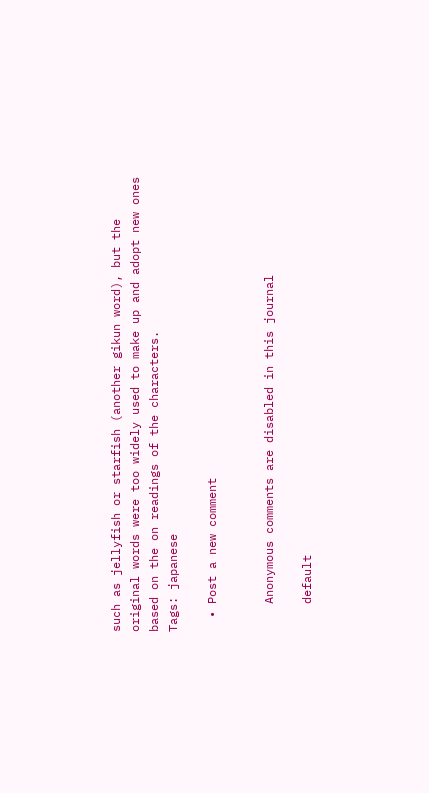such as jellyfish or starfish (another gikun word), but the original words were too widely used to make up and adopt new ones based on the on readings of the characters.
Tags: japanese

  • Post a new comment


    Anonymous comments are disabled in this journal

    default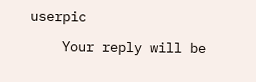userpic

    Your reply will be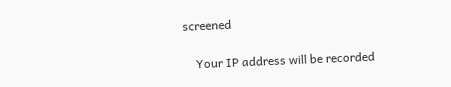screened

    Your IP address will be recorded